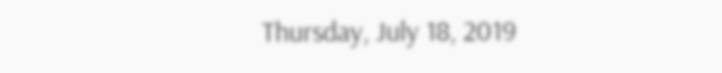Thursday, July 18, 2019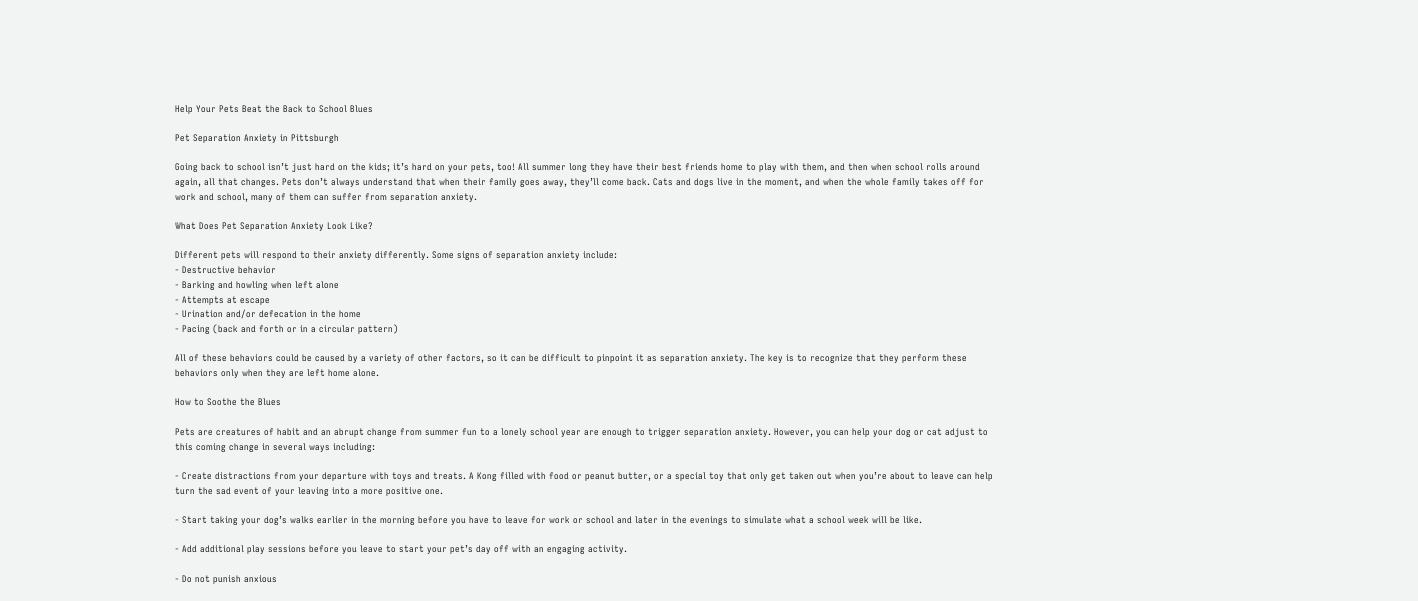Help Your Pets Beat the Back to School Blues

Pet Separation Anxiety in Pittsburgh

Going back to school isn’t just hard on the kids; it’s hard on your pets, too! All summer long they have their best friends home to play with them, and then when school rolls around again, all that changes. Pets don’t always understand that when their family goes away, they’ll come back. Cats and dogs live in the moment, and when the whole family takes off for work and school, many of them can suffer from separation anxiety.

What Does Pet Separation Anxiety Look Like?

Different pets will respond to their anxiety differently. Some signs of separation anxiety include:
- Destructive behavior
- Barking and howling when left alone
- Attempts at escape
- Urination and/or defecation in the home
- Pacing (back and forth or in a circular pattern)

All of these behaviors could be caused by a variety of other factors, so it can be difficult to pinpoint it as separation anxiety. The key is to recognize that they perform these behaviors only when they are left home alone.

How to Soothe the Blues

Pets are creatures of habit and an abrupt change from summer fun to a lonely school year are enough to trigger separation anxiety. However, you can help your dog or cat adjust to this coming change in several ways including:

- Create distractions from your departure with toys and treats. A Kong filled with food or peanut butter, or a special toy that only get taken out when you’re about to leave can help turn the sad event of your leaving into a more positive one.

- Start taking your dog’s walks earlier in the morning before you have to leave for work or school and later in the evenings to simulate what a school week will be like.

- Add additional play sessions before you leave to start your pet’s day off with an engaging activity.

- Do not punish anxious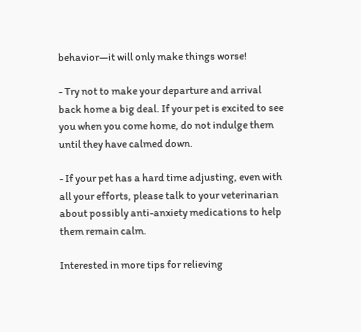behavior—it will only make things worse!

- Try not to make your departure and arrival back home a big deal. If your pet is excited to see you when you come home, do not indulge them until they have calmed down.

- If your pet has a hard time adjusting, even with all your efforts, please talk to your veterinarian about possibly anti-anxiety medications to help them remain calm.

Interested in more tips for relieving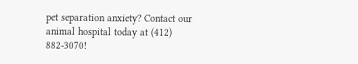pet separation anxiety? Contact our animal hospital today at (412) 882-3070!